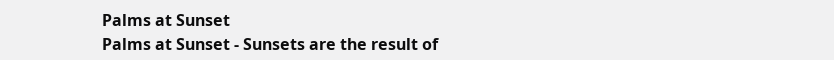Palms at Sunset
Palms at Sunset - Sunsets are the result of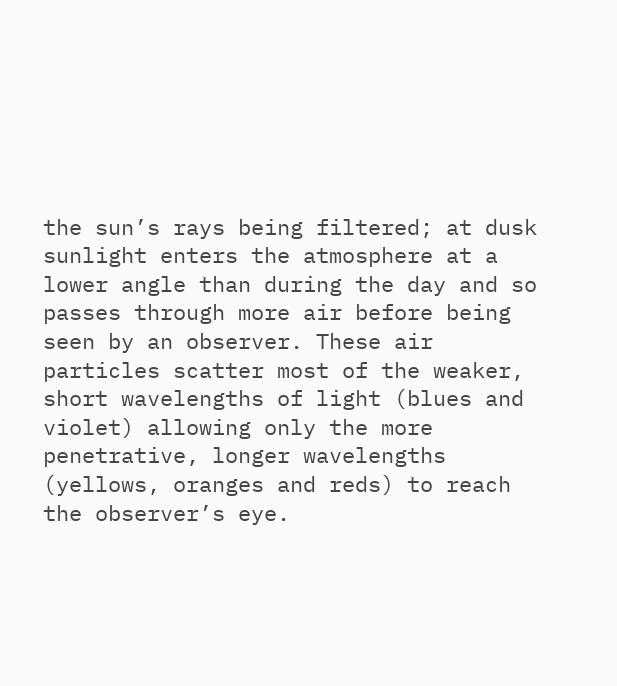the sun’s rays being filtered; at dusk sunlight enters the atmosphere at a lower angle than during the day and so passes through more air before being seen by an observer. These air particles scatter most of the weaker, short wavelengths of light (blues and violet) allowing only the more penetrative, longer wavelengths (yellows, oranges and reds) to reach the observer’s eye.